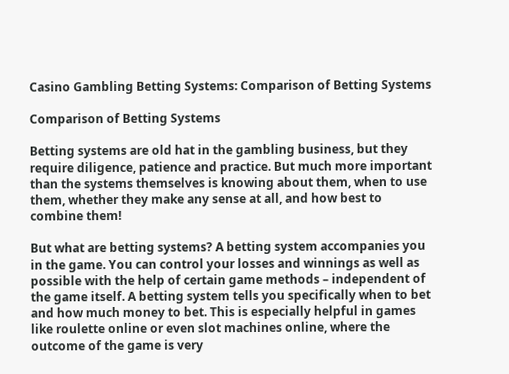Casino Gambling Betting Systems: Comparison of Betting Systems

Comparison of Betting Systems

Betting systems are old hat in the gambling business, but they require diligence, patience and practice. But much more important than the systems themselves is knowing about them, when to use them, whether they make any sense at all, and how best to combine them!

But what are betting systems? A betting system accompanies you in the game. You can control your losses and winnings as well as possible with the help of certain game methods – independent of the game itself. A betting system tells you specifically when to bet and how much money to bet. This is especially helpful in games like roulette online or even slot machines online, where the outcome of the game is very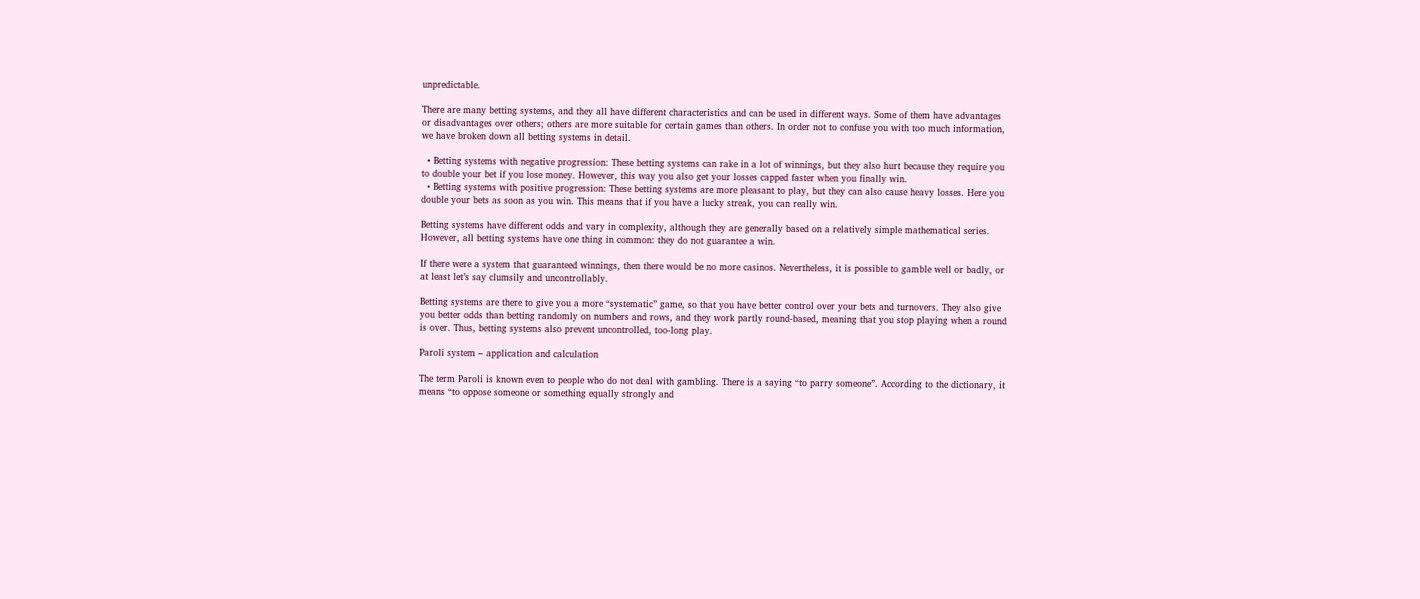unpredictable.

There are many betting systems, and they all have different characteristics and can be used in different ways. Some of them have advantages or disadvantages over others; others are more suitable for certain games than others. In order not to confuse you with too much information, we have broken down all betting systems in detail.

  • Betting systems with negative progression: These betting systems can rake in a lot of winnings, but they also hurt because they require you to double your bet if you lose money. However, this way you also get your losses capped faster when you finally win.
  • Betting systems with positive progression: These betting systems are more pleasant to play, but they can also cause heavy losses. Here you double your bets as soon as you win. This means that if you have a lucky streak, you can really win.

Betting systems have different odds and vary in complexity, although they are generally based on a relatively simple mathematical series. However, all betting systems have one thing in common: they do not guarantee a win.

If there were a system that guaranteed winnings, then there would be no more casinos. Nevertheless, it is possible to gamble well or badly, or at least let’s say clumsily and uncontrollably.

Betting systems are there to give you a more “systematic” game, so that you have better control over your bets and turnovers. They also give you better odds than betting randomly on numbers and rows, and they work partly round-based, meaning that you stop playing when a round is over. Thus, betting systems also prevent uncontrolled, too-long play.

Paroli system – application and calculation

The term Paroli is known even to people who do not deal with gambling. There is a saying “to parry someone”. According to the dictionary, it means “to oppose someone or something equally strongly and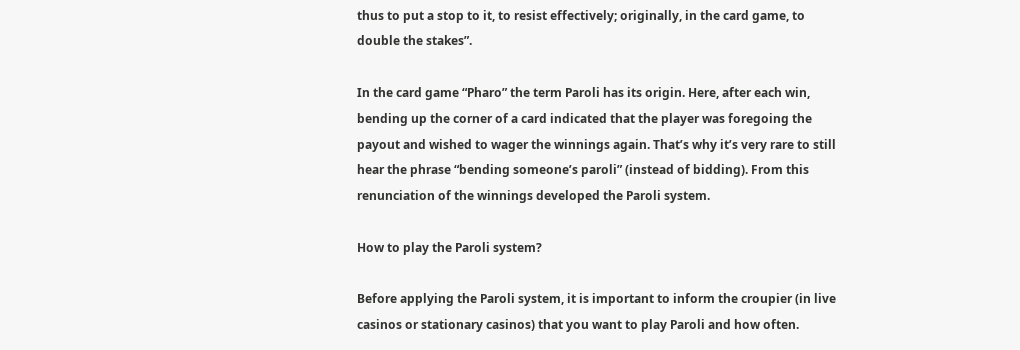thus to put a stop to it, to resist effectively; originally, in the card game, to double the stakes”.

In the card game “Pharo” the term Paroli has its origin. Here, after each win, bending up the corner of a card indicated that the player was foregoing the payout and wished to wager the winnings again. That’s why it’s very rare to still hear the phrase “bending someone’s paroli” (instead of bidding). From this renunciation of the winnings developed the Paroli system.

How to play the Paroli system?

Before applying the Paroli system, it is important to inform the croupier (in live casinos or stationary casinos) that you want to play Paroli and how often.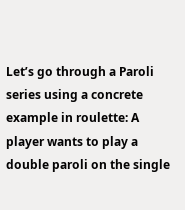Let’s go through a Paroli series using a concrete example in roulette: A player wants to play a double paroli on the single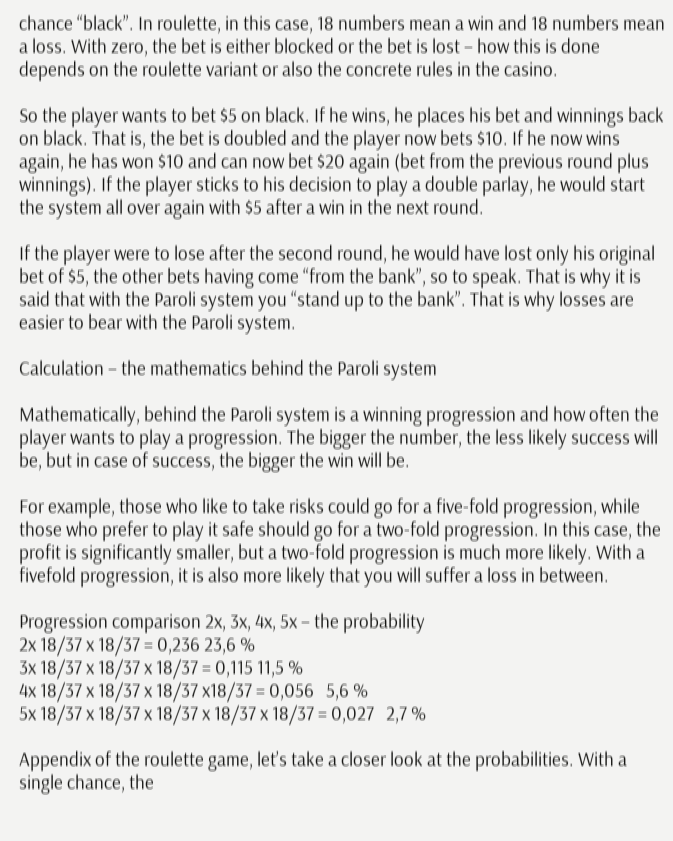chance “black”. In roulette, in this case, 18 numbers mean a win and 18 numbers mean a loss. With zero, the bet is either blocked or the bet is lost – how this is done depends on the roulette variant or also the concrete rules in the casino.

So the player wants to bet $5 on black. If he wins, he places his bet and winnings back on black. That is, the bet is doubled and the player now bets $10. If he now wins again, he has won $10 and can now bet $20 again (bet from the previous round plus winnings). If the player sticks to his decision to play a double parlay, he would start the system all over again with $5 after a win in the next round.

If the player were to lose after the second round, he would have lost only his original bet of $5, the other bets having come “from the bank”, so to speak. That is why it is said that with the Paroli system you “stand up to the bank”. That is why losses are easier to bear with the Paroli system.

Calculation – the mathematics behind the Paroli system

Mathematically, behind the Paroli system is a winning progression and how often the player wants to play a progression. The bigger the number, the less likely success will be, but in case of success, the bigger the win will be.

For example, those who like to take risks could go for a five-fold progression, while those who prefer to play it safe should go for a two-fold progression. In this case, the profit is significantly smaller, but a two-fold progression is much more likely. With a fivefold progression, it is also more likely that you will suffer a loss in between.

Progression comparison 2x, 3x, 4x, 5x – the probability
2x 18/37 x 18/37 = 0,236 23,6 %
3x 18/37 x 18/37 x 18/37 = 0,115 11,5 %
4x 18/37 x 18/37 x 18/37 x18/37 = 0,056   5,6 %
5x 18/37 x 18/37 x 18/37 x 18/37 x 18/37 = 0,027   2,7 %

Appendix of the roulette game, let’s take a closer look at the probabilities. With a single chance, the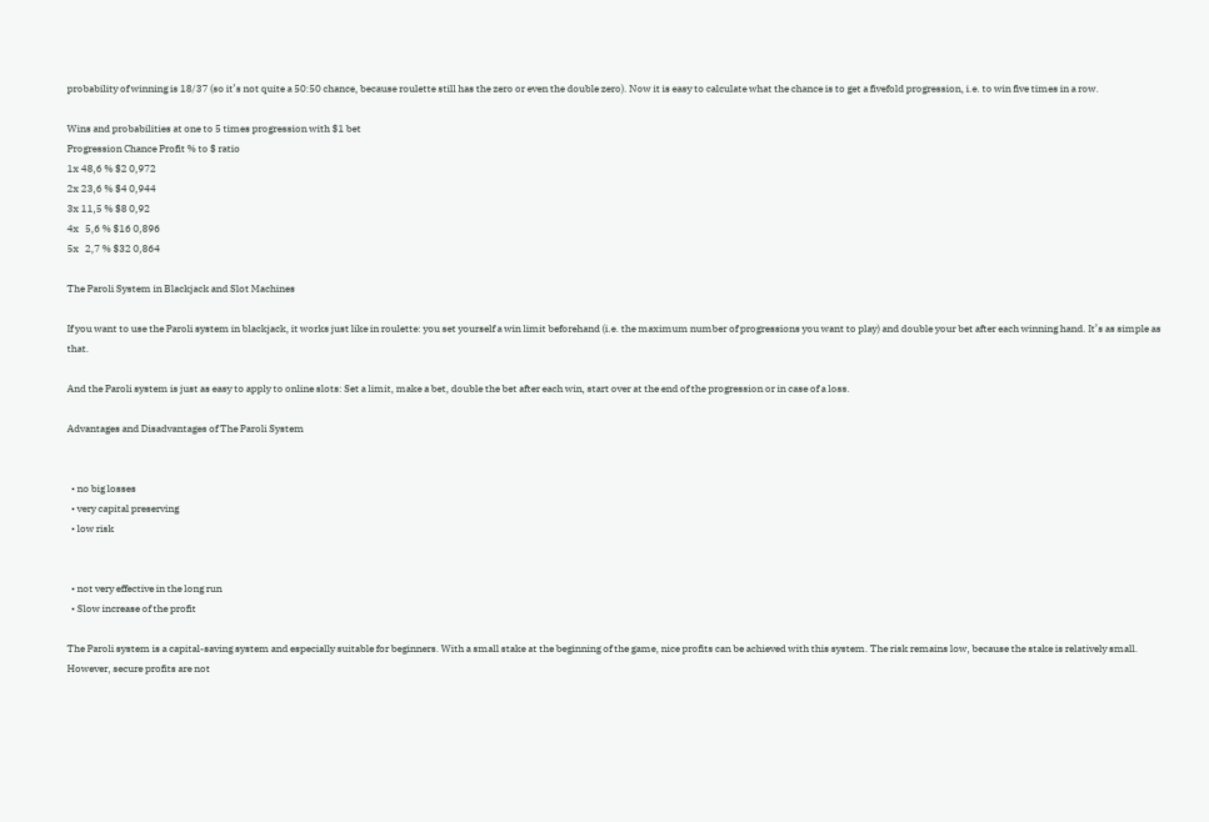probability of winning is 18/37 (so it’s not quite a 50:50 chance, because roulette still has the zero or even the double zero). Now it is easy to calculate what the chance is to get a fivefold progression, i.e. to win five times in a row.

Wins and probabilities at one to 5 times progression with $1 bet
Progression Chance Profit % to $ ratio
1x 48,6 % $2 0,972
2x 23,6 % $4 0,944
3x 11,5 % $8 0,92
4x   5,6 % $16 0,896
5x   2,7 % $32 0,864

The Paroli System in Blackjack and Slot Machines

If you want to use the Paroli system in blackjack, it works just like in roulette: you set yourself a win limit beforehand (i.e. the maximum number of progressions you want to play) and double your bet after each winning hand. It’s as simple as that.

And the Paroli system is just as easy to apply to online slots: Set a limit, make a bet, double the bet after each win, start over at the end of the progression or in case of a loss.

Advantages and Disadvantages of The Paroli System


  • no big losses
  • very capital preserving
  • low risk


  • not very effective in the long run
  • Slow increase of the profit

The Paroli system is a capital-saving system and especially suitable for beginners. With a small stake at the beginning of the game, nice profits can be achieved with this system. The risk remains low, because the stake is relatively small. However, secure profits are not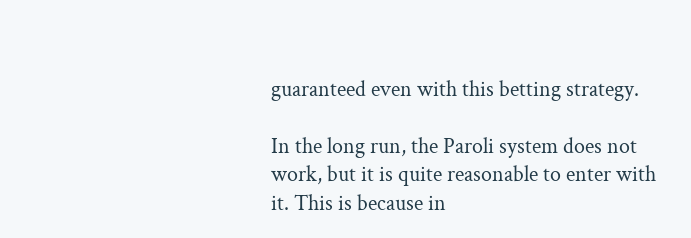guaranteed even with this betting strategy.

In the long run, the Paroli system does not work, but it is quite reasonable to enter with it. This is because in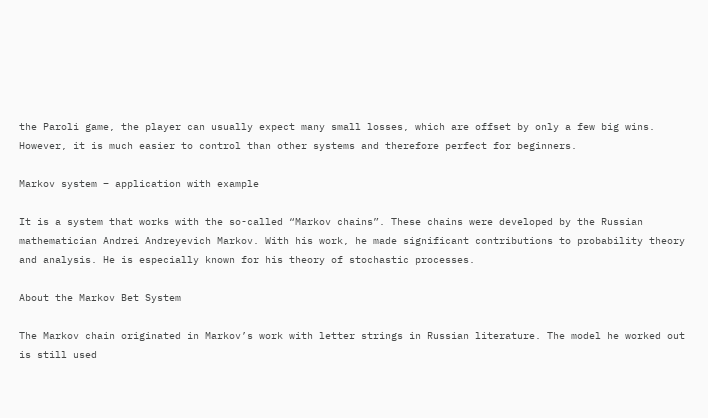the Paroli game, the player can usually expect many small losses, which are offset by only a few big wins. However, it is much easier to control than other systems and therefore perfect for beginners.

Markov system – application with example

It is a system that works with the so-called “Markov chains”. These chains were developed by the Russian mathematician Andrei Andreyevich Markov. With his work, he made significant contributions to probability theory and analysis. He is especially known for his theory of stochastic processes.

About the Markov Bet System

The Markov chain originated in Markov’s work with letter strings in Russian literature. The model he worked out is still used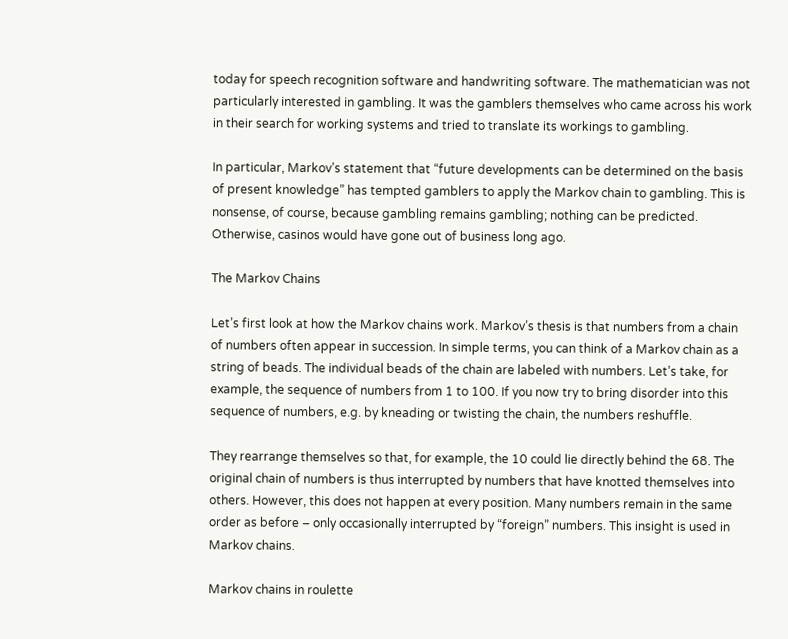today for speech recognition software and handwriting software. The mathematician was not particularly interested in gambling. It was the gamblers themselves who came across his work in their search for working systems and tried to translate its workings to gambling.

In particular, Markov’s statement that “future developments can be determined on the basis of present knowledge” has tempted gamblers to apply the Markov chain to gambling. This is nonsense, of course, because gambling remains gambling; nothing can be predicted. Otherwise, casinos would have gone out of business long ago.

The Markov Chains

Let’s first look at how the Markov chains work. Markov’s thesis is that numbers from a chain of numbers often appear in succession. In simple terms, you can think of a Markov chain as a string of beads. The individual beads of the chain are labeled with numbers. Let’s take, for example, the sequence of numbers from 1 to 100. If you now try to bring disorder into this sequence of numbers, e.g. by kneading or twisting the chain, the numbers reshuffle.

They rearrange themselves so that, for example, the 10 could lie directly behind the 68. The original chain of numbers is thus interrupted by numbers that have knotted themselves into others. However, this does not happen at every position. Many numbers remain in the same order as before – only occasionally interrupted by “foreign” numbers. This insight is used in Markov chains.

Markov chains in roulette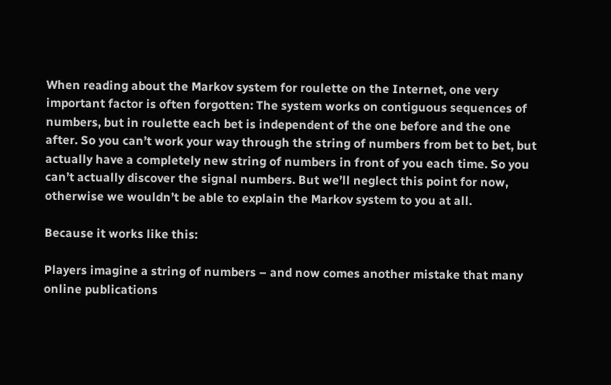When reading about the Markov system for roulette on the Internet, one very important factor is often forgotten: The system works on contiguous sequences of numbers, but in roulette each bet is independent of the one before and the one after. So you can’t work your way through the string of numbers from bet to bet, but actually have a completely new string of numbers in front of you each time. So you can’t actually discover the signal numbers. But we’ll neglect this point for now, otherwise we wouldn’t be able to explain the Markov system to you at all.

Because it works like this:

Players imagine a string of numbers – and now comes another mistake that many online publications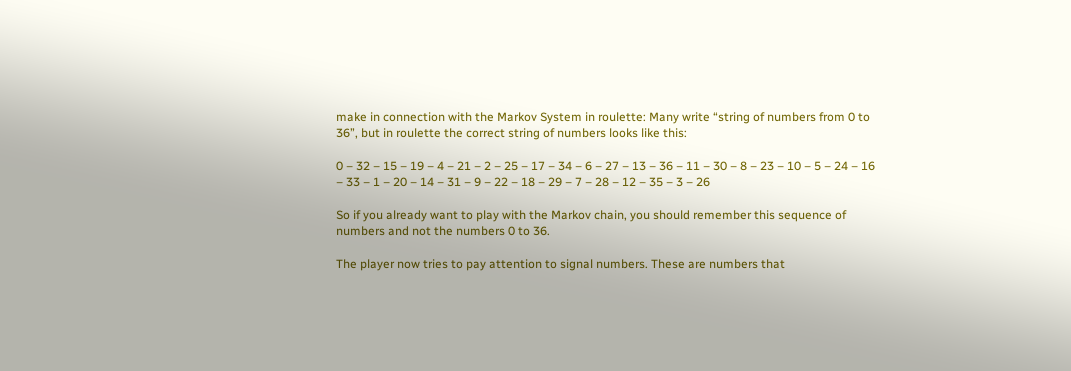make in connection with the Markov System in roulette: Many write “string of numbers from 0 to 36”, but in roulette the correct string of numbers looks like this:

0 – 32 – 15 – 19 – 4 – 21 – 2 – 25 – 17 – 34 – 6 – 27 – 13 – 36 – 11 – 30 – 8 – 23 – 10 – 5 – 24 – 16 – 33 – 1 – 20 – 14 – 31 – 9 – 22 – 18 – 29 – 7 – 28 – 12 – 35 – 3 – 26

So if you already want to play with the Markov chain, you should remember this sequence of numbers and not the numbers 0 to 36.

The player now tries to pay attention to signal numbers. These are numbers that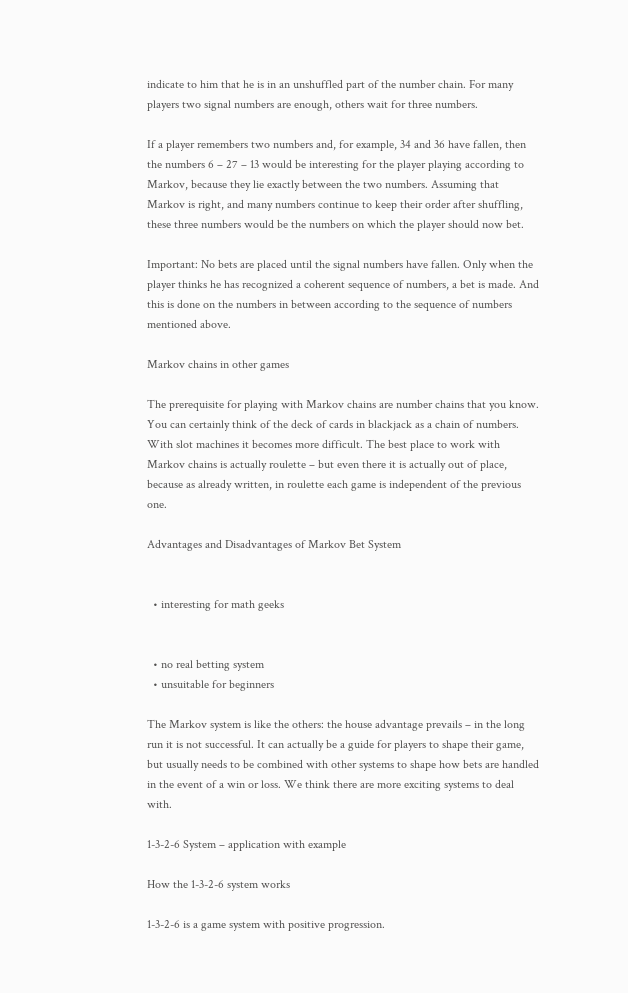indicate to him that he is in an unshuffled part of the number chain. For many players two signal numbers are enough, others wait for three numbers.

If a player remembers two numbers and, for example, 34 and 36 have fallen, then the numbers 6 – 27 – 13 would be interesting for the player playing according to Markov, because they lie exactly between the two numbers. Assuming that Markov is right, and many numbers continue to keep their order after shuffling, these three numbers would be the numbers on which the player should now bet.

Important: No bets are placed until the signal numbers have fallen. Only when the player thinks he has recognized a coherent sequence of numbers, a bet is made. And this is done on the numbers in between according to the sequence of numbers mentioned above.

Markov chains in other games

The prerequisite for playing with Markov chains are number chains that you know. You can certainly think of the deck of cards in blackjack as a chain of numbers. With slot machines it becomes more difficult. The best place to work with Markov chains is actually roulette – but even there it is actually out of place, because as already written, in roulette each game is independent of the previous one.

Advantages and Disadvantages of Markov Bet System


  • interesting for math geeks


  • no real betting system
  • unsuitable for beginners

The Markov system is like the others: the house advantage prevails – in the long run it is not successful. It can actually be a guide for players to shape their game, but usually needs to be combined with other systems to shape how bets are handled in the event of a win or loss. We think there are more exciting systems to deal with.

1-3-2-6 System – application with example

How the 1-3-2-6 system works

1-3-2-6 is a game system with positive progression.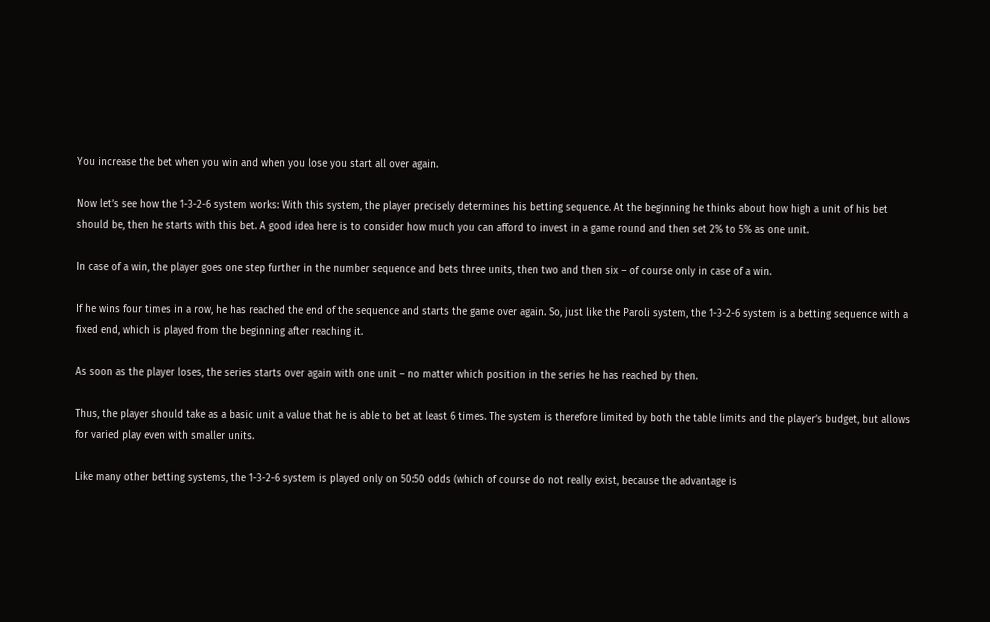You increase the bet when you win and when you lose you start all over again.

Now let’s see how the 1-3-2-6 system works: With this system, the player precisely determines his betting sequence. At the beginning he thinks about how high a unit of his bet should be, then he starts with this bet. A good idea here is to consider how much you can afford to invest in a game round and then set 2% to 5% as one unit.

In case of a win, the player goes one step further in the number sequence and bets three units, then two and then six – of course only in case of a win.

If he wins four times in a row, he has reached the end of the sequence and starts the game over again. So, just like the Paroli system, the 1-3-2-6 system is a betting sequence with a fixed end, which is played from the beginning after reaching it.

As soon as the player loses, the series starts over again with one unit – no matter which position in the series he has reached by then.

Thus, the player should take as a basic unit a value that he is able to bet at least 6 times. The system is therefore limited by both the table limits and the player’s budget, but allows for varied play even with smaller units.

Like many other betting systems, the 1-3-2-6 system is played only on 50:50 odds (which of course do not really exist, because the advantage is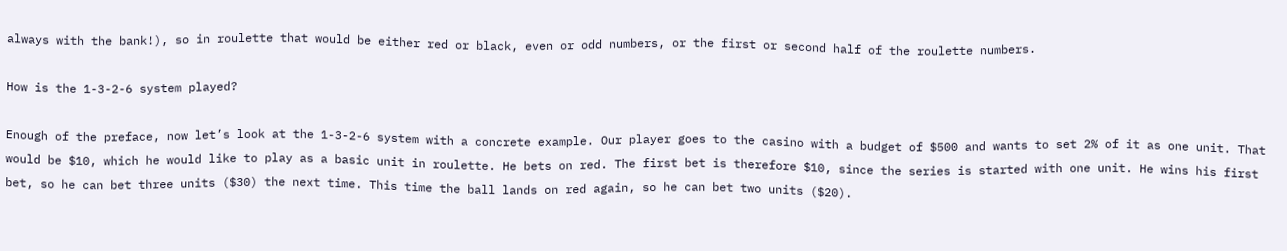always with the bank!), so in roulette that would be either red or black, even or odd numbers, or the first or second half of the roulette numbers.

How is the 1-3-2-6 system played?

Enough of the preface, now let’s look at the 1-3-2-6 system with a concrete example. Our player goes to the casino with a budget of $500 and wants to set 2% of it as one unit. That would be $10, which he would like to play as a basic unit in roulette. He bets on red. The first bet is therefore $10, since the series is started with one unit. He wins his first bet, so he can bet three units ($30) the next time. This time the ball lands on red again, so he can bet two units ($20).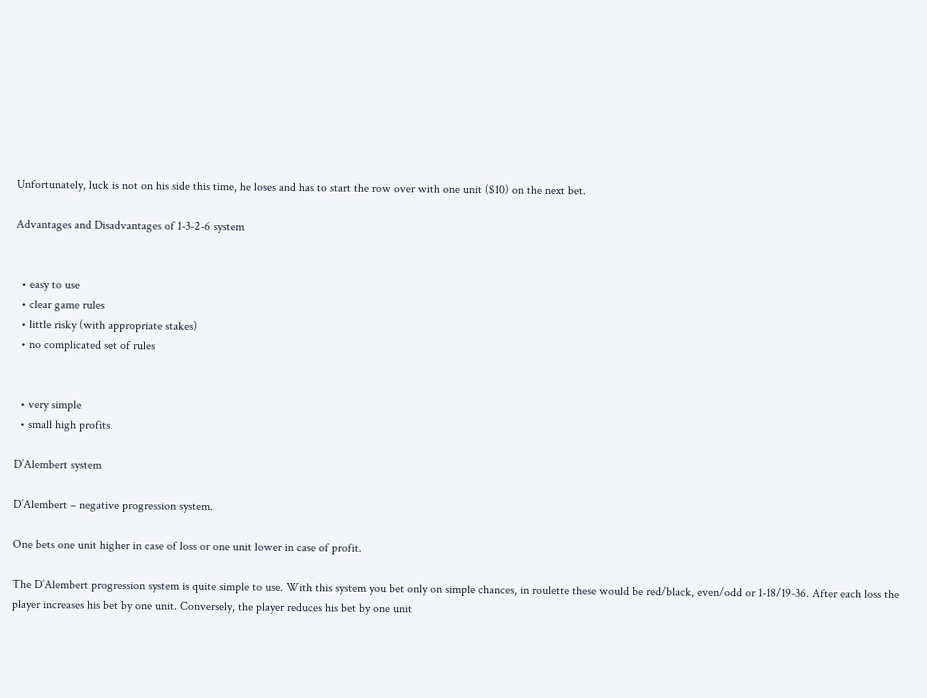Unfortunately, luck is not on his side this time, he loses and has to start the row over with one unit ($10) on the next bet.

Advantages and Disadvantages of 1-3-2-6 system


  • easy to use
  • clear game rules
  • little risky (with appropriate stakes)
  • no complicated set of rules


  • very simple
  • small high profits

D’Alembert system

D’Alembert – negative progression system.

One bets one unit higher in case of loss or one unit lower in case of profit.

The D’Alembert progression system is quite simple to use. With this system you bet only on simple chances, in roulette these would be red/black, even/odd or 1-18/19-36. After each loss the player increases his bet by one unit. Conversely, the player reduces his bet by one unit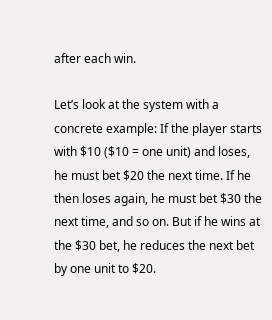after each win.

Let’s look at the system with a concrete example: If the player starts with $10 ($10 = one unit) and loses, he must bet $20 the next time. If he then loses again, he must bet $30 the next time, and so on. But if he wins at the $30 bet, he reduces the next bet by one unit to $20.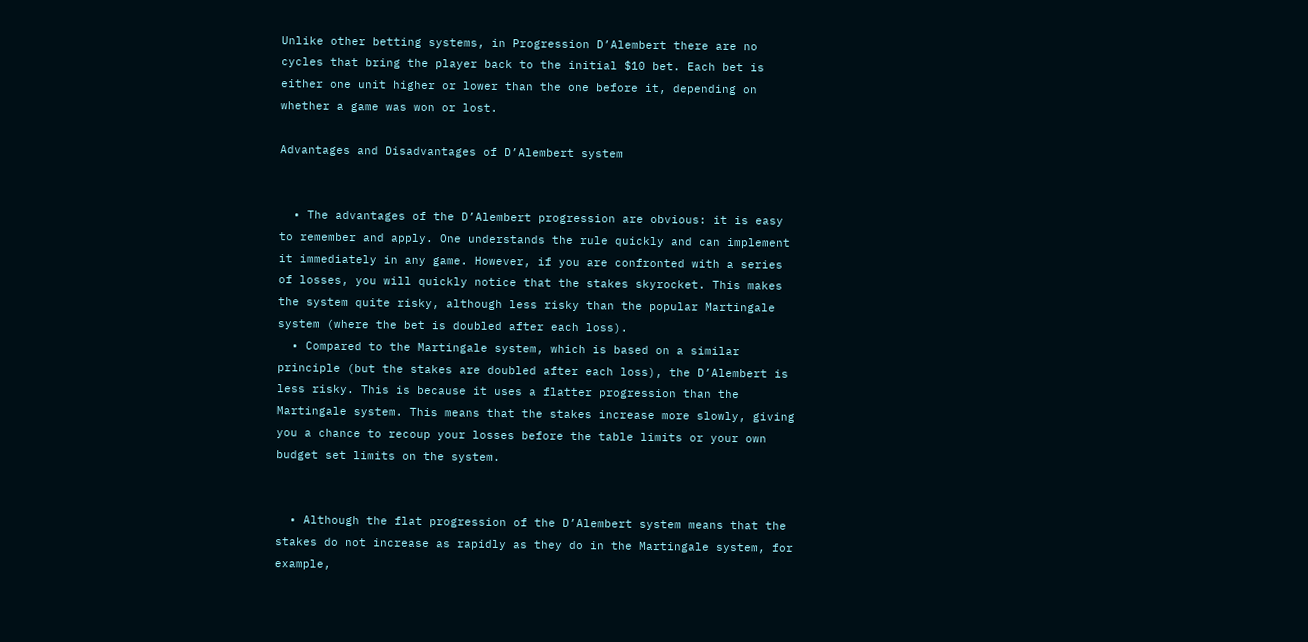Unlike other betting systems, in Progression D’Alembert there are no cycles that bring the player back to the initial $10 bet. Each bet is either one unit higher or lower than the one before it, depending on whether a game was won or lost.

Advantages and Disadvantages of D’Alembert system


  • The advantages of the D’Alembert progression are obvious: it is easy to remember and apply. One understands the rule quickly and can implement it immediately in any game. However, if you are confronted with a series of losses, you will quickly notice that the stakes skyrocket. This makes the system quite risky, although less risky than the popular Martingale system (where the bet is doubled after each loss).
  • Compared to the Martingale system, which is based on a similar principle (but the stakes are doubled after each loss), the D’Alembert is less risky. This is because it uses a flatter progression than the Martingale system. This means that the stakes increase more slowly, giving you a chance to recoup your losses before the table limits or your own budget set limits on the system.


  • Although the flat progression of the D’Alembert system means that the stakes do not increase as rapidly as they do in the Martingale system, for example,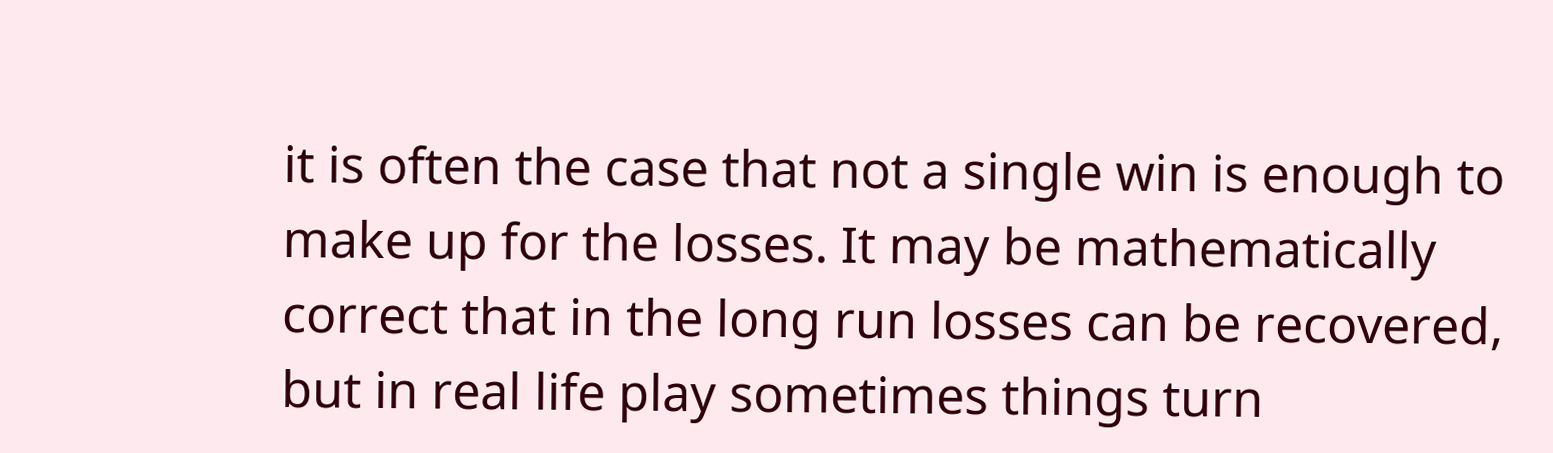it is often the case that not a single win is enough to make up for the losses. It may be mathematically correct that in the long run losses can be recovered, but in real life play sometimes things turn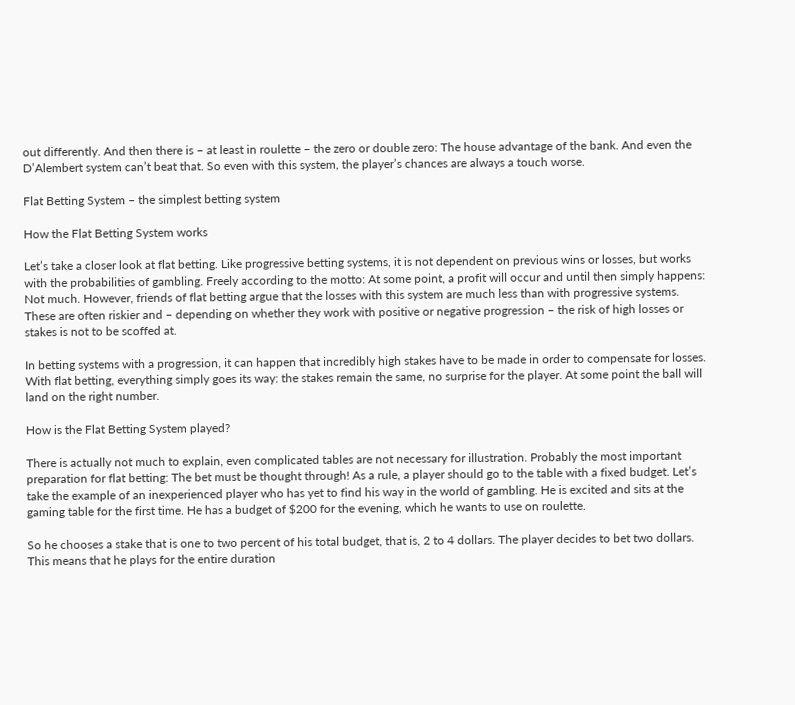out differently. And then there is – at least in roulette – the zero or double zero: The house advantage of the bank. And even the D’Alembert system can’t beat that. So even with this system, the player’s chances are always a touch worse.

Flat Betting System – the simplest betting system

How the Flat Betting System works

Let’s take a closer look at flat betting. Like progressive betting systems, it is not dependent on previous wins or losses, but works with the probabilities of gambling. Freely according to the motto: At some point, a profit will occur and until then simply happens: Not much. However, friends of flat betting argue that the losses with this system are much less than with progressive systems. These are often riskier and – depending on whether they work with positive or negative progression – the risk of high losses or stakes is not to be scoffed at.

In betting systems with a progression, it can happen that incredibly high stakes have to be made in order to compensate for losses. With flat betting, everything simply goes its way: the stakes remain the same, no surprise for the player. At some point the ball will land on the right number.

How is the Flat Betting System played?

There is actually not much to explain, even complicated tables are not necessary for illustration. Probably the most important preparation for flat betting: The bet must be thought through! As a rule, a player should go to the table with a fixed budget. Let’s take the example of an inexperienced player who has yet to find his way in the world of gambling. He is excited and sits at the gaming table for the first time. He has a budget of $200 for the evening, which he wants to use on roulette.

So he chooses a stake that is one to two percent of his total budget, that is, 2 to 4 dollars. The player decides to bet two dollars. This means that he plays for the entire duration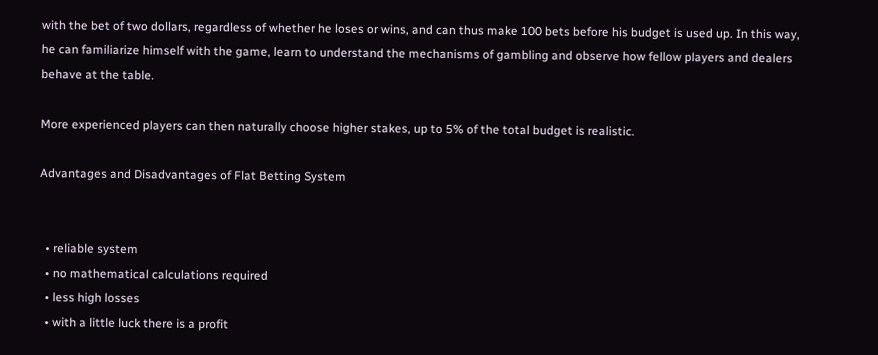with the bet of two dollars, regardless of whether he loses or wins, and can thus make 100 bets before his budget is used up. In this way, he can familiarize himself with the game, learn to understand the mechanisms of gambling and observe how fellow players and dealers behave at the table.

More experienced players can then naturally choose higher stakes, up to 5% of the total budget is realistic.

Advantages and Disadvantages of Flat Betting System


  • reliable system
  • no mathematical calculations required
  • less high losses
  • with a little luck there is a profit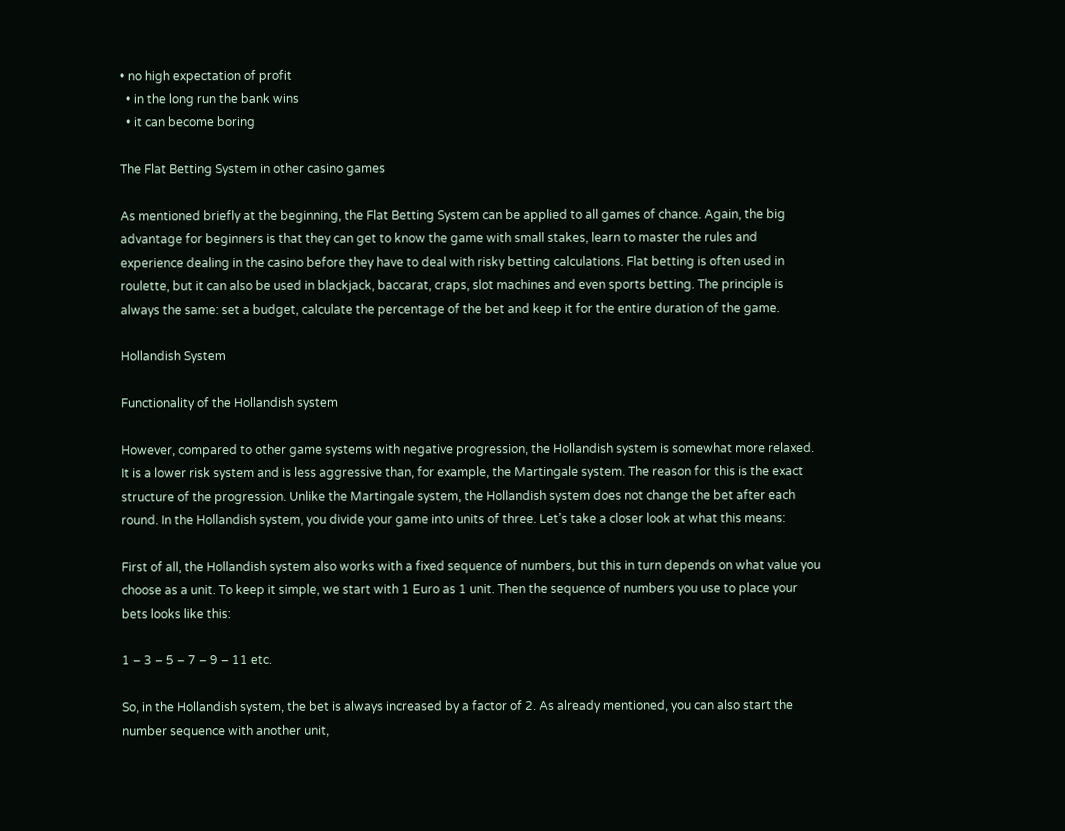• no high expectation of profit
  • in the long run the bank wins
  • it can become boring

The Flat Betting System in other casino games

As mentioned briefly at the beginning, the Flat Betting System can be applied to all games of chance. Again, the big advantage for beginners is that they can get to know the game with small stakes, learn to master the rules and experience dealing in the casino before they have to deal with risky betting calculations. Flat betting is often used in roulette, but it can also be used in blackjack, baccarat, craps, slot machines and even sports betting. The principle is always the same: set a budget, calculate the percentage of the bet and keep it for the entire duration of the game.

Hollandish System

Functionality of the Hollandish system

However, compared to other game systems with negative progression, the Hollandish system is somewhat more relaxed. It is a lower risk system and is less aggressive than, for example, the Martingale system. The reason for this is the exact structure of the progression. Unlike the Martingale system, the Hollandish system does not change the bet after each round. In the Hollandish system, you divide your game into units of three. Let’s take a closer look at what this means:

First of all, the Hollandish system also works with a fixed sequence of numbers, but this in turn depends on what value you choose as a unit. To keep it simple, we start with 1 Euro as 1 unit. Then the sequence of numbers you use to place your bets looks like this:

1 – 3 – 5 – 7 – 9 – 11 etc.

So, in the Hollandish system, the bet is always increased by a factor of 2. As already mentioned, you can also start the number sequence with another unit,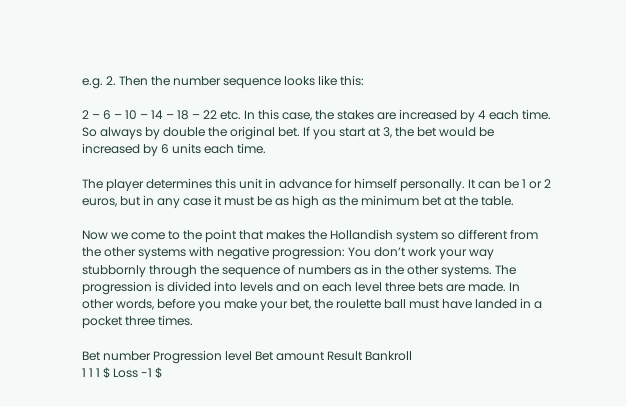e.g. 2. Then the number sequence looks like this:

2 – 6 – 10 – 14 – 18 – 22 etc. In this case, the stakes are increased by 4 each time. So always by double the original bet. If you start at 3, the bet would be increased by 6 units each time.

The player determines this unit in advance for himself personally. It can be 1 or 2 euros, but in any case it must be as high as the minimum bet at the table.

Now we come to the point that makes the Hollandish system so different from the other systems with negative progression: You don’t work your way stubbornly through the sequence of numbers as in the other systems. The progression is divided into levels and on each level three bets are made. In other words, before you make your bet, the roulette ball must have landed in a pocket three times.

Bet number Progression level Bet amount Result Bankroll
1 1 1 $ Loss -1 $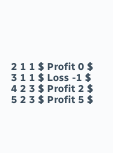2 1 1 $ Profit 0 $
3 1 1 $ Loss -1 $
4 2 3 $ Profit 2 $
5 2 3 $ Profit 5 $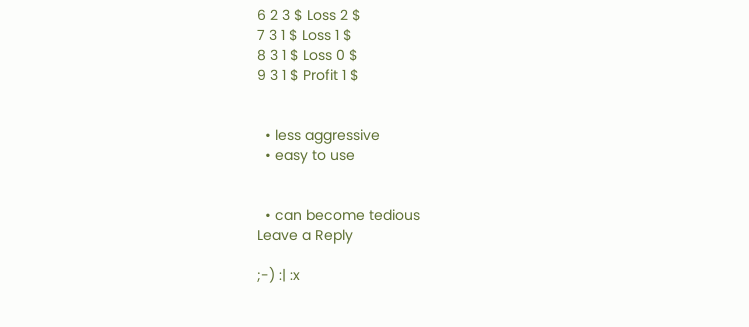6 2 3 $ Loss 2 $
7 3 1 $ Loss 1 $
8 3 1 $ Loss 0 $
9 3 1 $ Profit 1 $


  • less aggressive
  • easy to use


  • can become tedious
Leave a Reply

;-) :| :x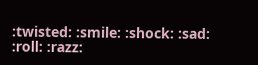:twisted: :smile: :shock: :sad: :roll: :razz: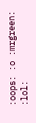:oops: :o :mrgreen: :lol: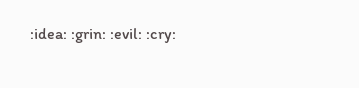:idea: :grin: :evil: :cry: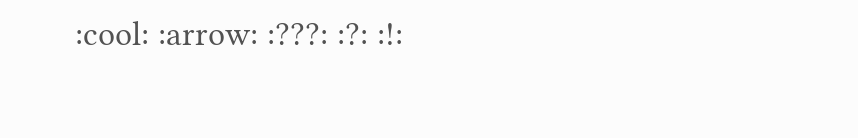:cool: :arrow: :???: :?: :!: